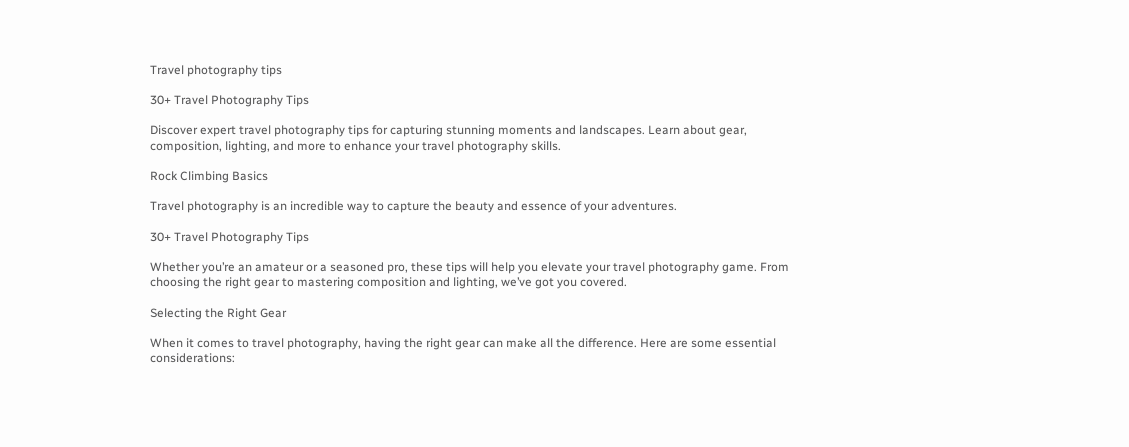Travel photography tips

30+ Travel Photography Tips

Discover expert travel photography tips for capturing stunning moments and landscapes. Learn about gear, composition, lighting, and more to enhance your travel photography skills.

Rock Climbing Basics

Travel photography is an incredible way to capture the beauty and essence of your adventures.

30+ Travel Photography Tips

Whether you’re an amateur or a seasoned pro, these tips will help you elevate your travel photography game. From choosing the right gear to mastering composition and lighting, we’ve got you covered.

Selecting the Right Gear

When it comes to travel photography, having the right gear can make all the difference. Here are some essential considerations: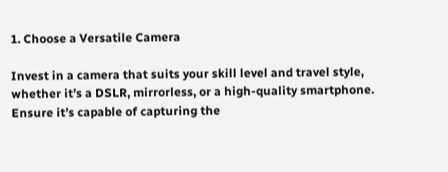1. Choose a Versatile Camera

Invest in a camera that suits your skill level and travel style, whether it’s a DSLR, mirrorless, or a high-quality smartphone. Ensure it’s capable of capturing the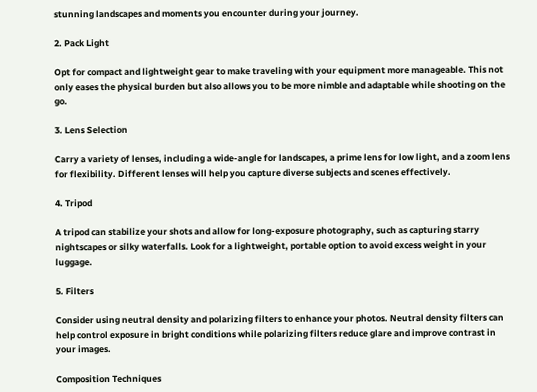stunning landscapes and moments you encounter during your journey.

2. Pack Light

Opt for compact and lightweight gear to make traveling with your equipment more manageable. This not only eases the physical burden but also allows you to be more nimble and adaptable while shooting on the go.

3. Lens Selection

Carry a variety of lenses, including a wide-angle for landscapes, a prime lens for low light, and a zoom lens for flexibility. Different lenses will help you capture diverse subjects and scenes effectively.

4. Tripod

A tripod can stabilize your shots and allow for long-exposure photography, such as capturing starry nightscapes or silky waterfalls. Look for a lightweight, portable option to avoid excess weight in your luggage.

5. Filters

Consider using neutral density and polarizing filters to enhance your photos. Neutral density filters can help control exposure in bright conditions while polarizing filters reduce glare and improve contrast in your images.

Composition Techniques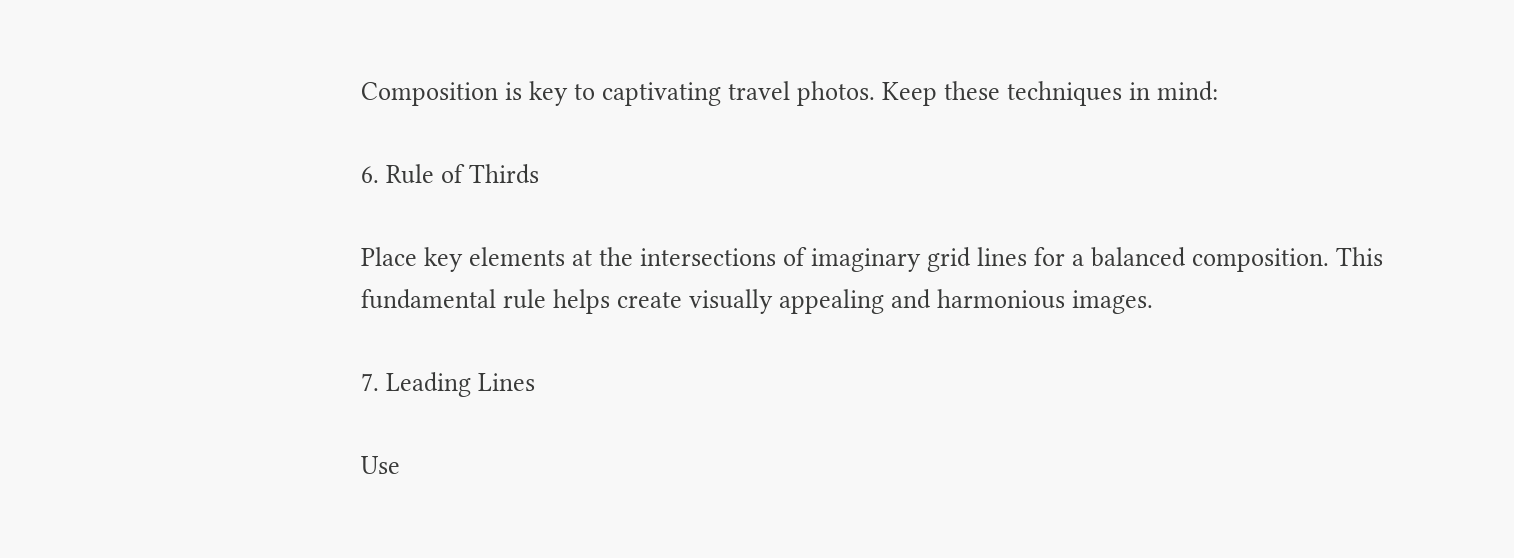Composition is key to captivating travel photos. Keep these techniques in mind:

6. Rule of Thirds

Place key elements at the intersections of imaginary grid lines for a balanced composition. This fundamental rule helps create visually appealing and harmonious images.

7. Leading Lines

Use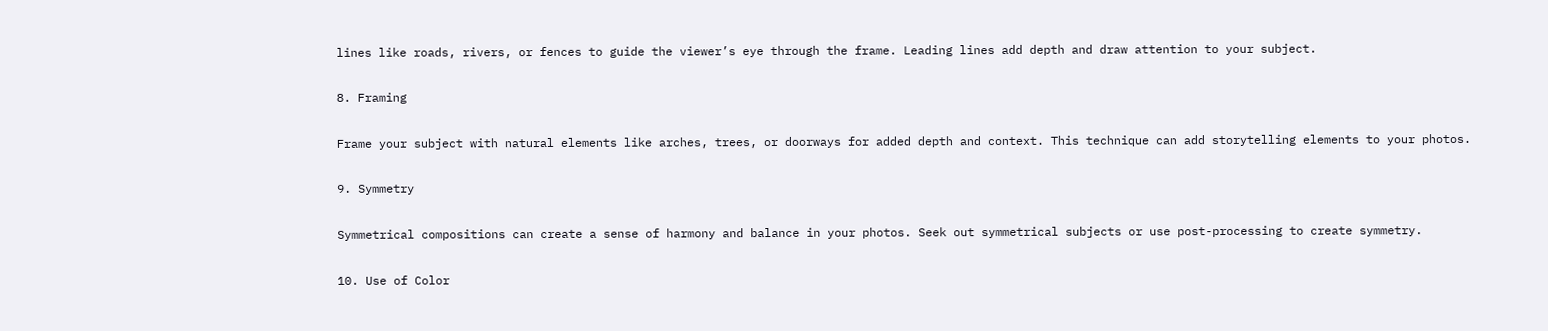lines like roads, rivers, or fences to guide the viewer’s eye through the frame. Leading lines add depth and draw attention to your subject.

8. Framing

Frame your subject with natural elements like arches, trees, or doorways for added depth and context. This technique can add storytelling elements to your photos.

9. Symmetry

Symmetrical compositions can create a sense of harmony and balance in your photos. Seek out symmetrical subjects or use post-processing to create symmetry.

10. Use of Color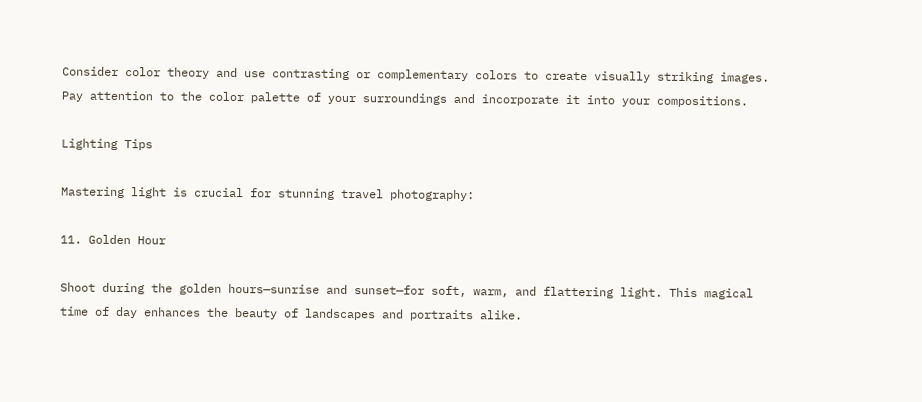Consider color theory and use contrasting or complementary colors to create visually striking images. Pay attention to the color palette of your surroundings and incorporate it into your compositions.

Lighting Tips

Mastering light is crucial for stunning travel photography:

11. Golden Hour

Shoot during the golden hours—sunrise and sunset—for soft, warm, and flattering light. This magical time of day enhances the beauty of landscapes and portraits alike.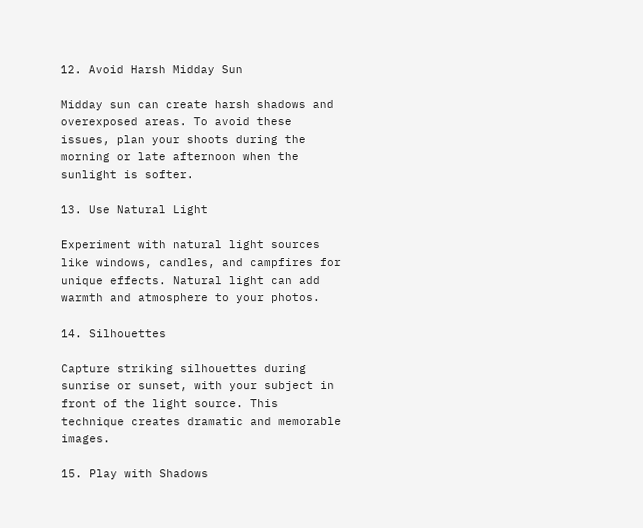12. Avoid Harsh Midday Sun

Midday sun can create harsh shadows and overexposed areas. To avoid these issues, plan your shoots during the morning or late afternoon when the sunlight is softer.

13. Use Natural Light

Experiment with natural light sources like windows, candles, and campfires for unique effects. Natural light can add warmth and atmosphere to your photos.

14. Silhouettes

Capture striking silhouettes during sunrise or sunset, with your subject in front of the light source. This technique creates dramatic and memorable images.

15. Play with Shadows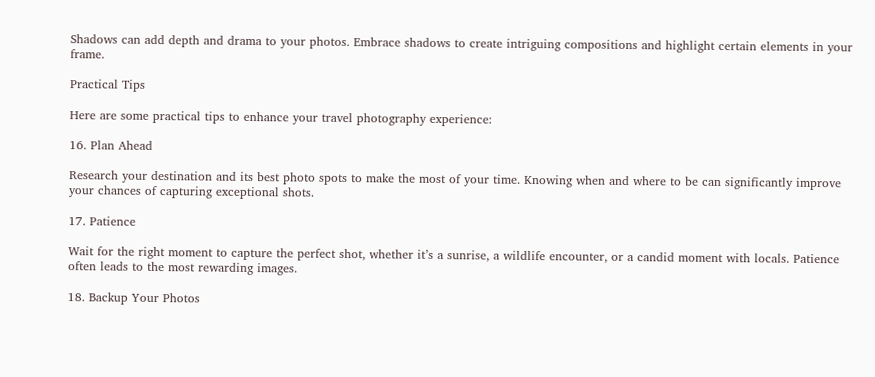Shadows can add depth and drama to your photos. Embrace shadows to create intriguing compositions and highlight certain elements in your frame.

Practical Tips

Here are some practical tips to enhance your travel photography experience:

16. Plan Ahead

Research your destination and its best photo spots to make the most of your time. Knowing when and where to be can significantly improve your chances of capturing exceptional shots.

17. Patience

Wait for the right moment to capture the perfect shot, whether it’s a sunrise, a wildlife encounter, or a candid moment with locals. Patience often leads to the most rewarding images.

18. Backup Your Photos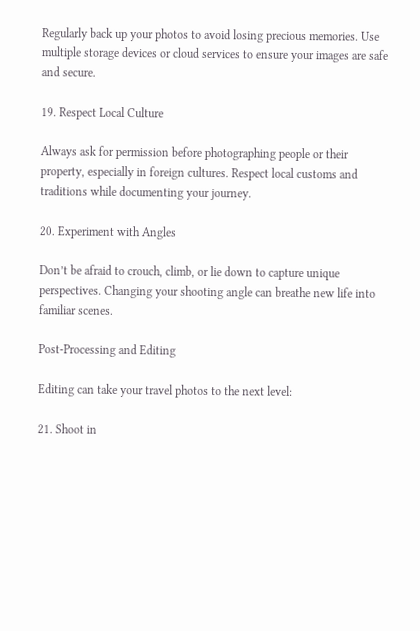Regularly back up your photos to avoid losing precious memories. Use multiple storage devices or cloud services to ensure your images are safe and secure.

19. Respect Local Culture

Always ask for permission before photographing people or their property, especially in foreign cultures. Respect local customs and traditions while documenting your journey.

20. Experiment with Angles

Don’t be afraid to crouch, climb, or lie down to capture unique perspectives. Changing your shooting angle can breathe new life into familiar scenes.

Post-Processing and Editing

Editing can take your travel photos to the next level:

21. Shoot in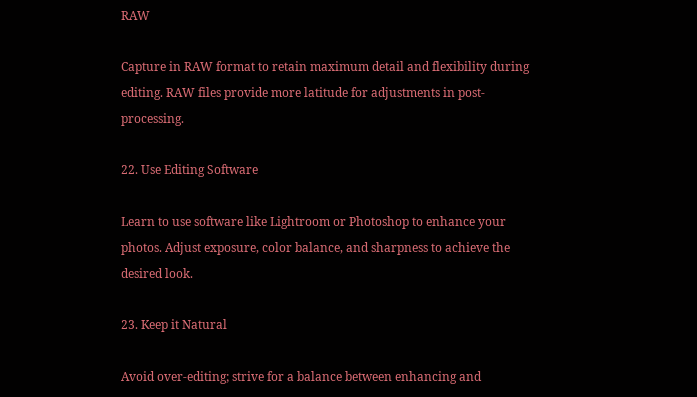RAW

Capture in RAW format to retain maximum detail and flexibility during editing. RAW files provide more latitude for adjustments in post-processing.

22. Use Editing Software

Learn to use software like Lightroom or Photoshop to enhance your photos. Adjust exposure, color balance, and sharpness to achieve the desired look.

23. Keep it Natural

Avoid over-editing; strive for a balance between enhancing and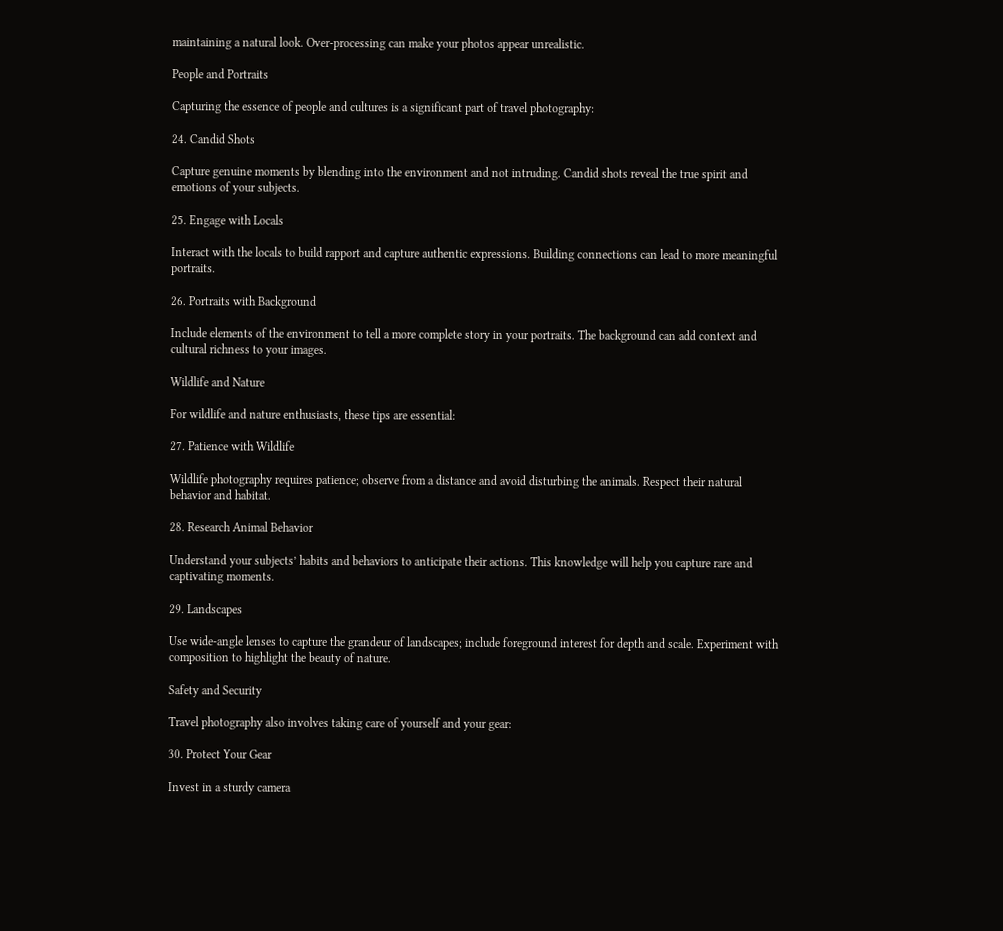maintaining a natural look. Over-processing can make your photos appear unrealistic.

People and Portraits

Capturing the essence of people and cultures is a significant part of travel photography:

24. Candid Shots

Capture genuine moments by blending into the environment and not intruding. Candid shots reveal the true spirit and emotions of your subjects.

25. Engage with Locals

Interact with the locals to build rapport and capture authentic expressions. Building connections can lead to more meaningful portraits.

26. Portraits with Background

Include elements of the environment to tell a more complete story in your portraits. The background can add context and cultural richness to your images.

Wildlife and Nature

For wildlife and nature enthusiasts, these tips are essential:

27. Patience with Wildlife

Wildlife photography requires patience; observe from a distance and avoid disturbing the animals. Respect their natural behavior and habitat.

28. Research Animal Behavior

Understand your subjects’ habits and behaviors to anticipate their actions. This knowledge will help you capture rare and captivating moments.

29. Landscapes

Use wide-angle lenses to capture the grandeur of landscapes; include foreground interest for depth and scale. Experiment with composition to highlight the beauty of nature.

Safety and Security

Travel photography also involves taking care of yourself and your gear:

30. Protect Your Gear

Invest in a sturdy camera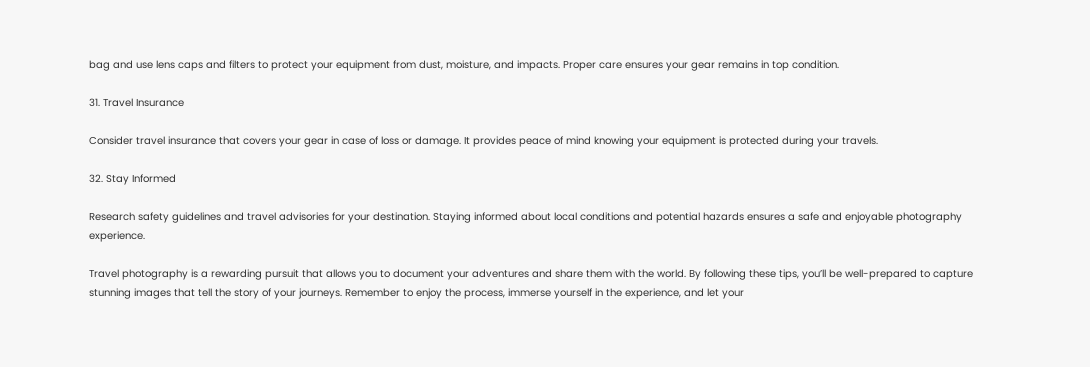bag and use lens caps and filters to protect your equipment from dust, moisture, and impacts. Proper care ensures your gear remains in top condition.

31. Travel Insurance

Consider travel insurance that covers your gear in case of loss or damage. It provides peace of mind knowing your equipment is protected during your travels.

32. Stay Informed

Research safety guidelines and travel advisories for your destination. Staying informed about local conditions and potential hazards ensures a safe and enjoyable photography experience.

Travel photography is a rewarding pursuit that allows you to document your adventures and share them with the world. By following these tips, you’ll be well-prepared to capture stunning images that tell the story of your journeys. Remember to enjoy the process, immerse yourself in the experience, and let your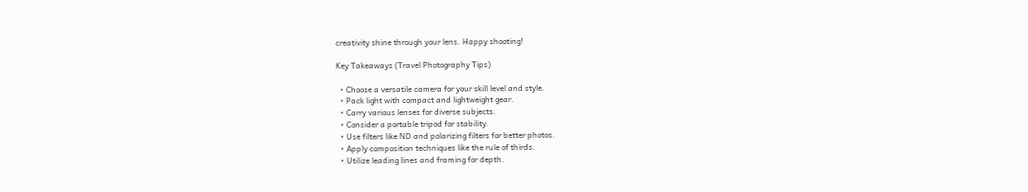creativity shine through your lens. Happy shooting!

Key Takeaways (Travel Photography Tips)

  • Choose a versatile camera for your skill level and style.
  • Pack light with compact and lightweight gear.
  • Carry various lenses for diverse subjects.
  • Consider a portable tripod for stability.
  • Use filters like ND and polarizing filters for better photos.
  • Apply composition techniques like the rule of thirds.
  • Utilize leading lines and framing for depth.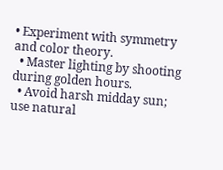• Experiment with symmetry and color theory.
  • Master lighting by shooting during golden hours.
  • Avoid harsh midday sun; use natural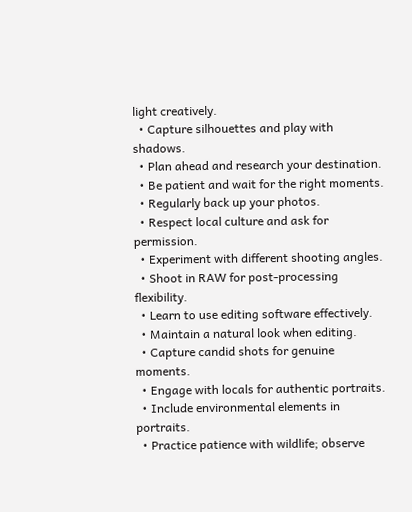light creatively.
  • Capture silhouettes and play with shadows.
  • Plan ahead and research your destination.
  • Be patient and wait for the right moments.
  • Regularly back up your photos.
  • Respect local culture and ask for permission.
  • Experiment with different shooting angles.
  • Shoot in RAW for post-processing flexibility.
  • Learn to use editing software effectively.
  • Maintain a natural look when editing.
  • Capture candid shots for genuine moments.
  • Engage with locals for authentic portraits.
  • Include environmental elements in portraits.
  • Practice patience with wildlife; observe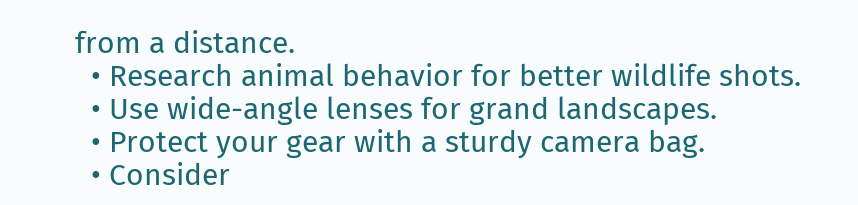from a distance.
  • Research animal behavior for better wildlife shots.
  • Use wide-angle lenses for grand landscapes.
  • Protect your gear with a sturdy camera bag.
  • Consider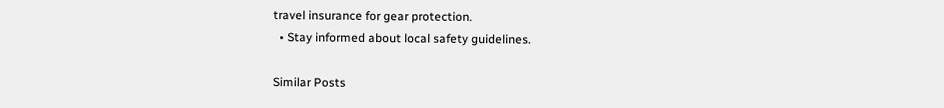travel insurance for gear protection.
  • Stay informed about local safety guidelines.

Similar Posts